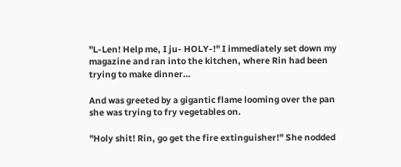"L-Len! Help me, I ju- HOLY-!" I immediately set down my magazine and ran into the kitchen, where Rin had been trying to make dinner…

And was greeted by a gigantic flame looming over the pan she was trying to fry vegetables on.

"Holy shit! Rin, go get the fire extinguisher!" She nodded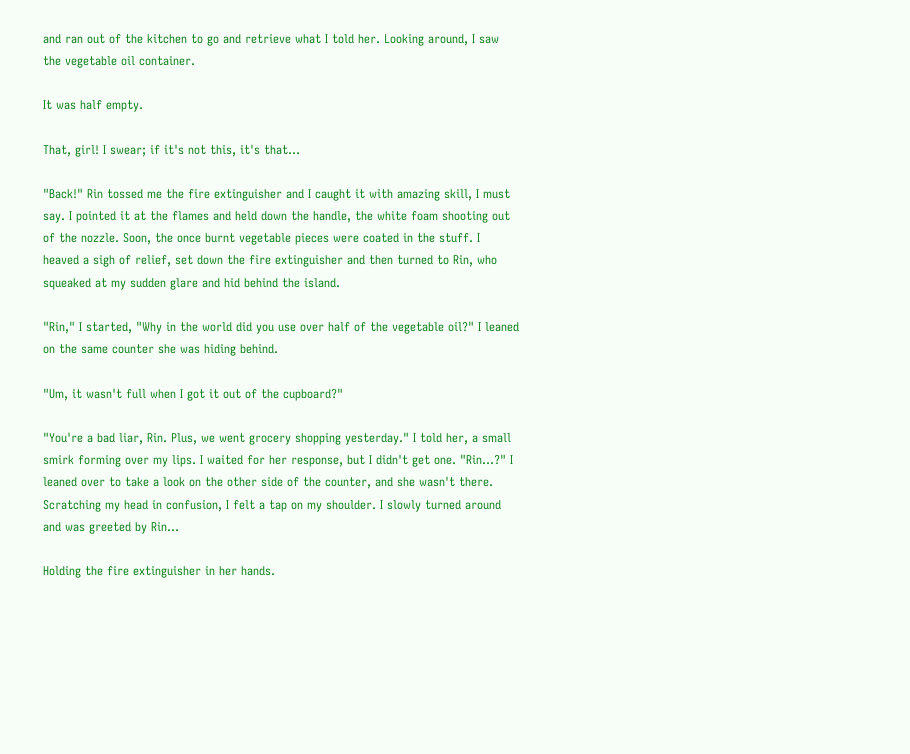and ran out of the kitchen to go and retrieve what I told her. Looking around, I saw the vegetable oil container.

It was half empty.

That, girl! I swear; if it's not this, it's that…

"Back!" Rin tossed me the fire extinguisher and I caught it with amazing skill, I must say. I pointed it at the flames and held down the handle, the white foam shooting out of the nozzle. Soon, the once burnt vegetable pieces were coated in the stuff. I heaved a sigh of relief, set down the fire extinguisher and then turned to Rin, who squeaked at my sudden glare and hid behind the island.

"Rin," I started, "Why in the world did you use over half of the vegetable oil?" I leaned on the same counter she was hiding behind.

"Um, it wasn't full when I got it out of the cupboard?"

"You're a bad liar, Rin. Plus, we went grocery shopping yesterday." I told her, a small smirk forming over my lips. I waited for her response, but I didn't get one. "Rin…?" I leaned over to take a look on the other side of the counter, and she wasn't there. Scratching my head in confusion, I felt a tap on my shoulder. I slowly turned around and was greeted by Rin…

Holding the fire extinguisher in her hands.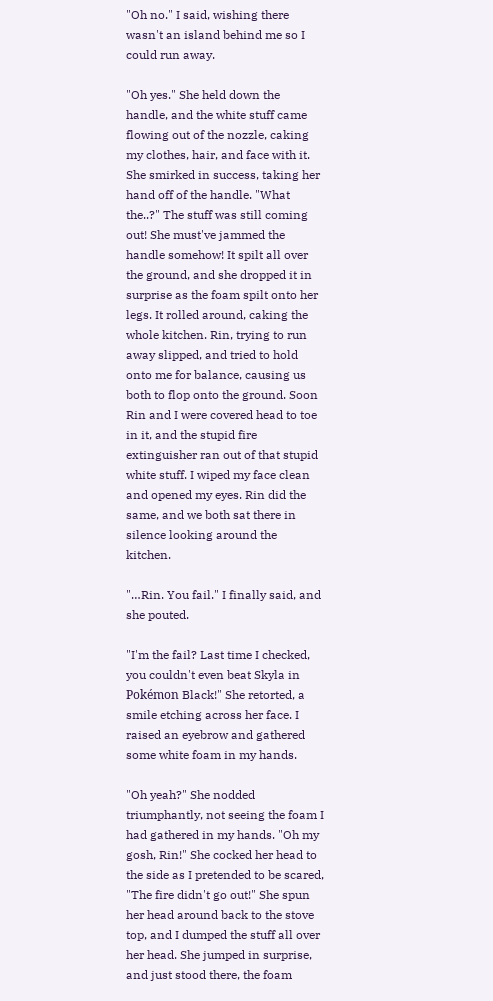"Oh no." I said, wishing there wasn't an island behind me so I could run away.

"Oh yes." She held down the handle, and the white stuff came flowing out of the nozzle, caking my clothes, hair, and face with it. She smirked in success, taking her hand off of the handle. "What the..?" The stuff was still coming out! She must've jammed the handle somehow! It spilt all over the ground, and she dropped it in surprise as the foam spilt onto her legs. It rolled around, caking the whole kitchen. Rin, trying to run away slipped, and tried to hold onto me for balance, causing us both to flop onto the ground. Soon Rin and I were covered head to toe in it, and the stupid fire extinguisher ran out of that stupid white stuff. I wiped my face clean and opened my eyes. Rin did the same, and we both sat there in silence looking around the kitchen.

"…Rin. You fail." I finally said, and she pouted.

"I'm the fail? Last time I checked, you couldn't even beat Skyla in Pokémon Black!" She retorted, a smile etching across her face. I raised an eyebrow and gathered some white foam in my hands.

"Oh yeah?" She nodded triumphantly, not seeing the foam I had gathered in my hands. "Oh my gosh, Rin!" She cocked her head to the side as I pretended to be scared, "The fire didn't go out!" She spun her head around back to the stove top, and I dumped the stuff all over her head. She jumped in surprise, and just stood there, the foam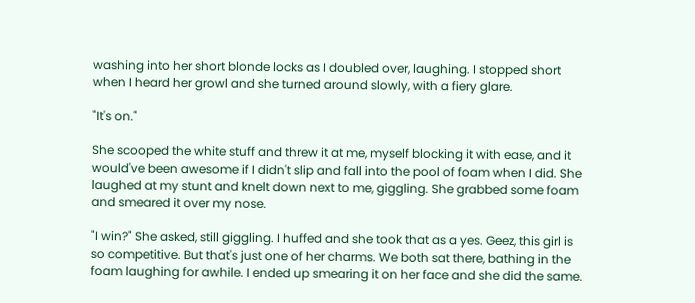washing into her short blonde locks as I doubled over, laughing. I stopped short when I heard her growl and she turned around slowly, with a fiery glare.

"It's on."

She scooped the white stuff and threw it at me, myself blocking it with ease, and it would've been awesome if I didn't slip and fall into the pool of foam when I did. She laughed at my stunt and knelt down next to me, giggling. She grabbed some foam and smeared it over my nose.

"I win?" She asked, still giggling. I huffed and she took that as a yes. Geez, this girl is so competitive. But that's just one of her charms. We both sat there, bathing in the foam laughing for awhile. I ended up smearing it on her face and she did the same.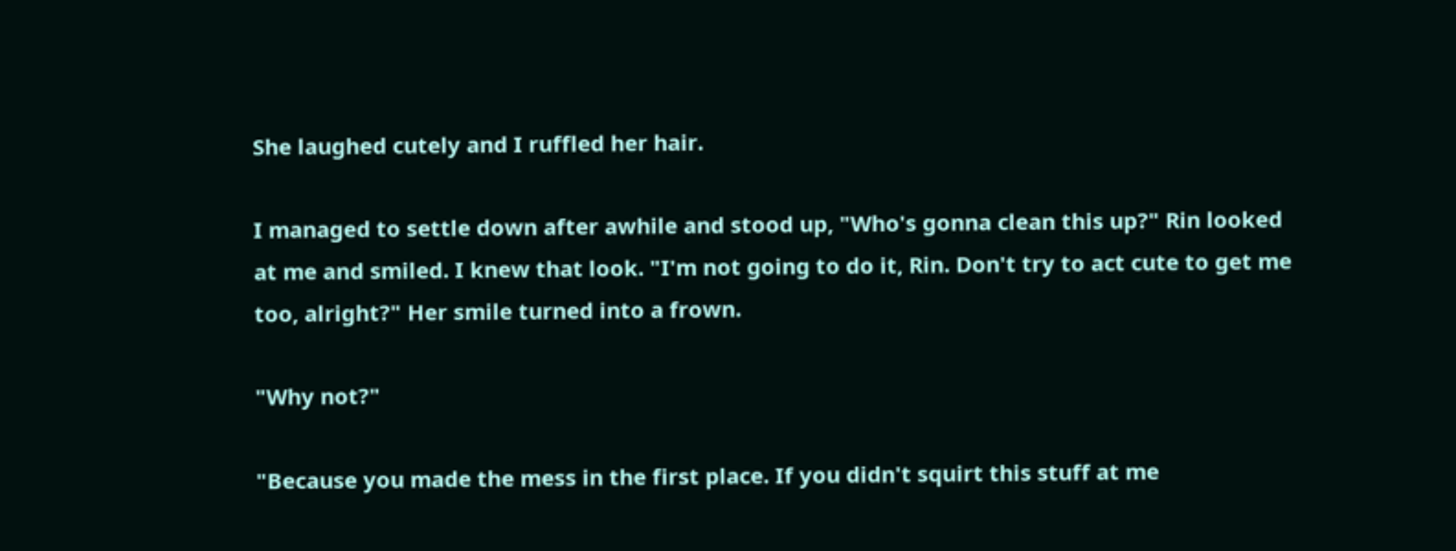She laughed cutely and I ruffled her hair.

I managed to settle down after awhile and stood up, "Who's gonna clean this up?" Rin looked at me and smiled. I knew that look. "I'm not going to do it, Rin. Don't try to act cute to get me too, alright?" Her smile turned into a frown.

"Why not?"

"Because you made the mess in the first place. If you didn't squirt this stuff at me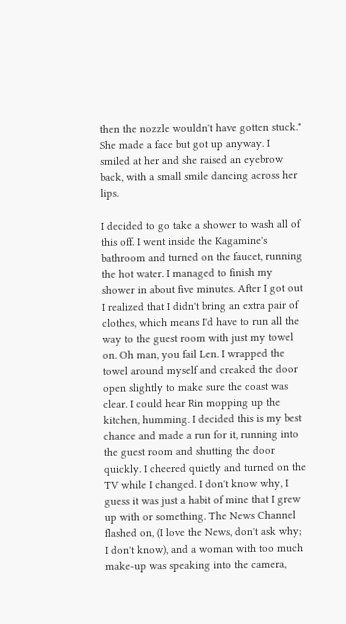then the nozzle wouldn't have gotten stuck." She made a face but got up anyway. I smiled at her and she raised an eyebrow back, with a small smile dancing across her lips.

I decided to go take a shower to wash all of this off. I went inside the Kagamine's bathroom and turned on the faucet, running the hot water. I managed to finish my shower in about five minutes. After I got out I realized that I didn't bring an extra pair of clothes, which means I'd have to run all the way to the guest room with just my towel on. Oh man, you fail Len. I wrapped the towel around myself and creaked the door open slightly to make sure the coast was clear. I could hear Rin mopping up the kitchen, humming. I decided this is my best chance and made a run for it, running into the guest room and shutting the door quickly. I cheered quietly and turned on the TV while I changed. I don't know why, I guess it was just a habit of mine that I grew up with or something. The News Channel flashed on, (I love the News, don't ask why; I don't know), and a woman with too much make-up was speaking into the camera,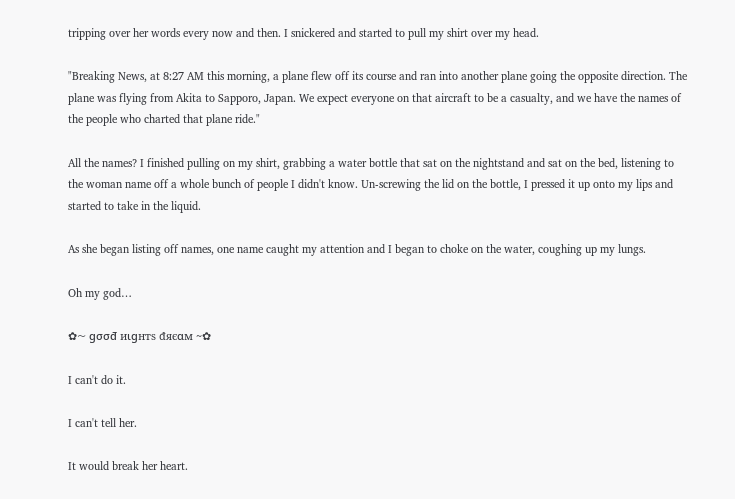tripping over her words every now and then. I snickered and started to pull my shirt over my head.

"Breaking News, at 8:27 AM this morning, a plane flew off its course and ran into another plane going the opposite direction. The plane was flying from Akita to Sapporo, Japan. We expect everyone on that aircraft to be a casualty, and we have the names of the people who charted that plane ride."

All the names? I finished pulling on my shirt, grabbing a water bottle that sat on the nightstand and sat on the bed, listening to the woman name off a whole bunch of people I didn't know. Un-screwing the lid on the bottle, I pressed it up onto my lips and started to take in the liquid.

As she began listing off names, one name caught my attention and I began to choke on the water, coughing up my lungs.

Oh my god…

✿~ gσσđ иιgнтѕ đяєαм ~✿

I can't do it.

I can't tell her.

It would break her heart.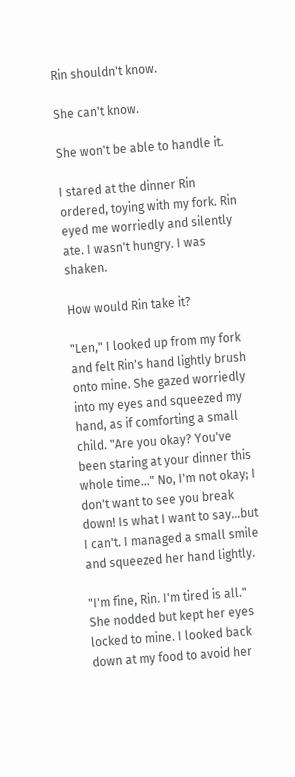Rin shouldn't know.

She can't know.

She won't be able to handle it.

I stared at the dinner Rin ordered, toying with my fork. Rin eyed me worriedly and silently ate. I wasn't hungry. I was shaken.

How would Rin take it?

"Len," I looked up from my fork and felt Rin's hand lightly brush onto mine. She gazed worriedly into my eyes and squeezed my hand, as if comforting a small child. "Are you okay? You've been staring at your dinner this whole time…" No, I'm not okay; I don't want to see you break down! Is what I want to say…but I can't. I managed a small smile and squeezed her hand lightly.

"I'm fine, Rin. I'm tired is all." She nodded but kept her eyes locked to mine. I looked back down at my food to avoid her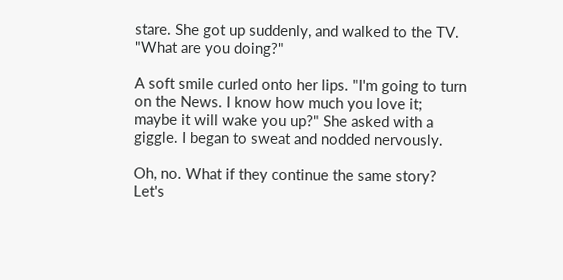stare. She got up suddenly, and walked to the TV. "What are you doing?"

A soft smile curled onto her lips. "I'm going to turn on the News. I know how much you love it; maybe it will wake you up?" She asked with a giggle. I began to sweat and nodded nervously.

Oh, no. What if they continue the same story? Let's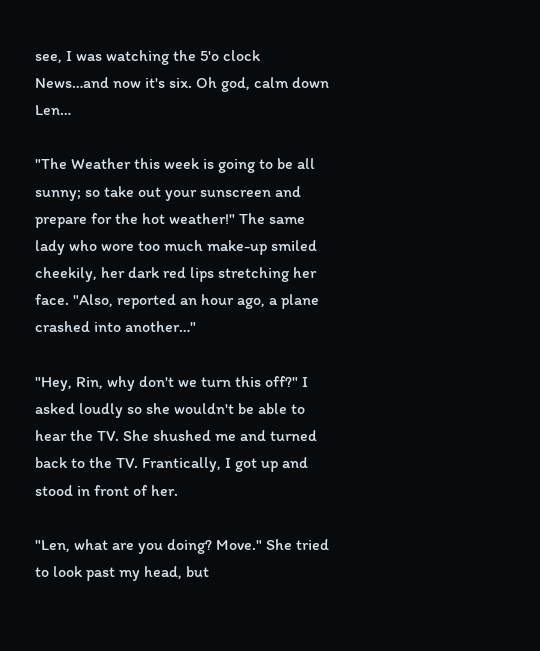see, I was watching the 5'o clock News…and now it's six. Oh god, calm down Len…

"The Weather this week is going to be all sunny; so take out your sunscreen and prepare for the hot weather!" The same lady who wore too much make-up smiled cheekily, her dark red lips stretching her face. "Also, reported an hour ago, a plane crashed into another…"

"Hey, Rin, why don't we turn this off?" I asked loudly so she wouldn't be able to hear the TV. She shushed me and turned back to the TV. Frantically, I got up and stood in front of her.

"Len, what are you doing? Move." She tried to look past my head, but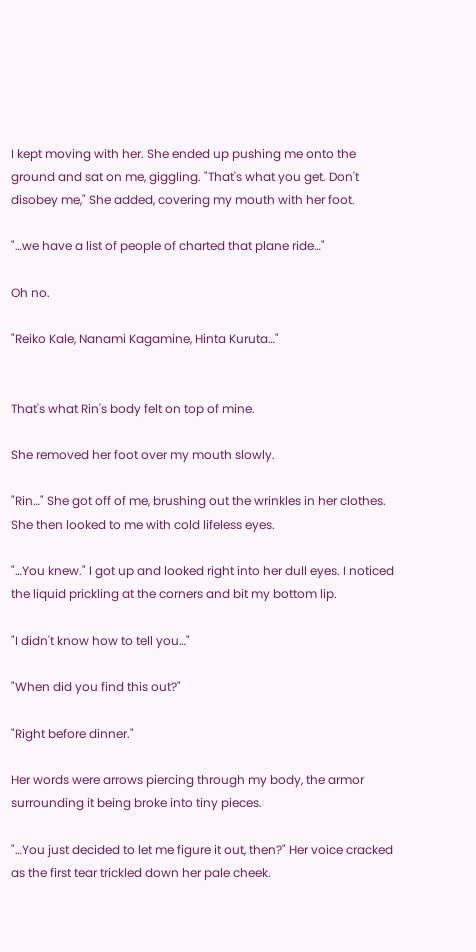I kept moving with her. She ended up pushing me onto the ground and sat on me, giggling. "That's what you get. Don't disobey me," She added, covering my mouth with her foot.

"…we have a list of people of charted that plane ride…"

Oh no.

"Reiko Kale, Nanami Kagamine, Hinta Kuruta…"


That's what Rin's body felt on top of mine.

She removed her foot over my mouth slowly.

"Rin…" She got off of me, brushing out the wrinkles in her clothes. She then looked to me with cold lifeless eyes.

"…You knew." I got up and looked right into her dull eyes. I noticed the liquid prickling at the corners and bit my bottom lip.

"I didn't know how to tell you…"

"When did you find this out?"

"Right before dinner."

Her words were arrows piercing through my body, the armor surrounding it being broke into tiny pieces.

"…You just decided to let me figure it out, then?" Her voice cracked as the first tear trickled down her pale cheek.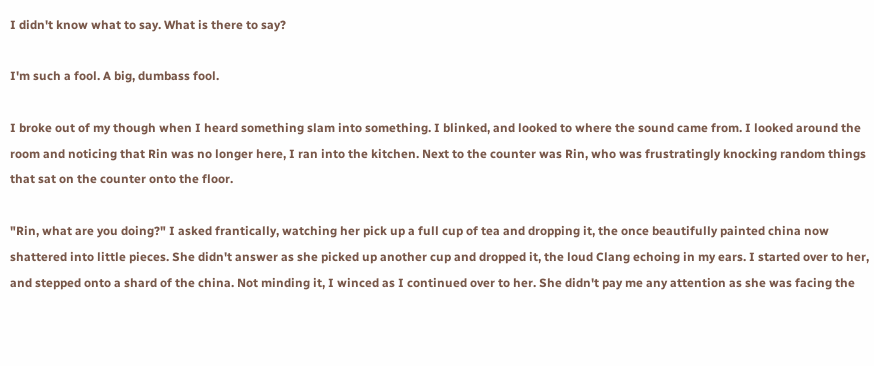I didn't know what to say. What is there to say?

I'm such a fool. A big, dumbass fool.

I broke out of my though when I heard something slam into something. I blinked, and looked to where the sound came from. I looked around the room and noticing that Rin was no longer here, I ran into the kitchen. Next to the counter was Rin, who was frustratingly knocking random things that sat on the counter onto the floor.

"Rin, what are you doing?" I asked frantically, watching her pick up a full cup of tea and dropping it, the once beautifully painted china now shattered into little pieces. She didn't answer as she picked up another cup and dropped it, the loud Clang echoing in my ears. I started over to her, and stepped onto a shard of the china. Not minding it, I winced as I continued over to her. She didn't pay me any attention as she was facing the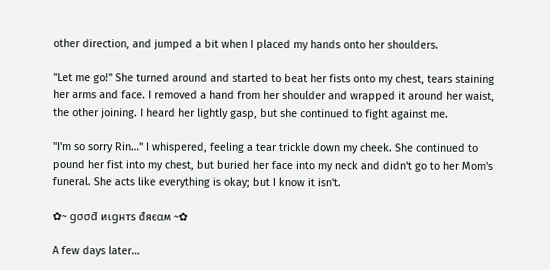other direction, and jumped a bit when I placed my hands onto her shoulders.

"Let me go!" She turned around and started to beat her fists onto my chest, tears staining her arms and face. I removed a hand from her shoulder and wrapped it around her waist, the other joining. I heard her lightly gasp, but she continued to fight against me.

"I'm so sorry Rin…" I whispered, feeling a tear trickle down my cheek. She continued to pound her fist into my chest, but buried her face into my neck and didn't go to her Mom's funeral. She acts like everything is okay; but I know it isn't.

✿~ gσσđ иιgнтѕ đяєαм ~✿

A few days later…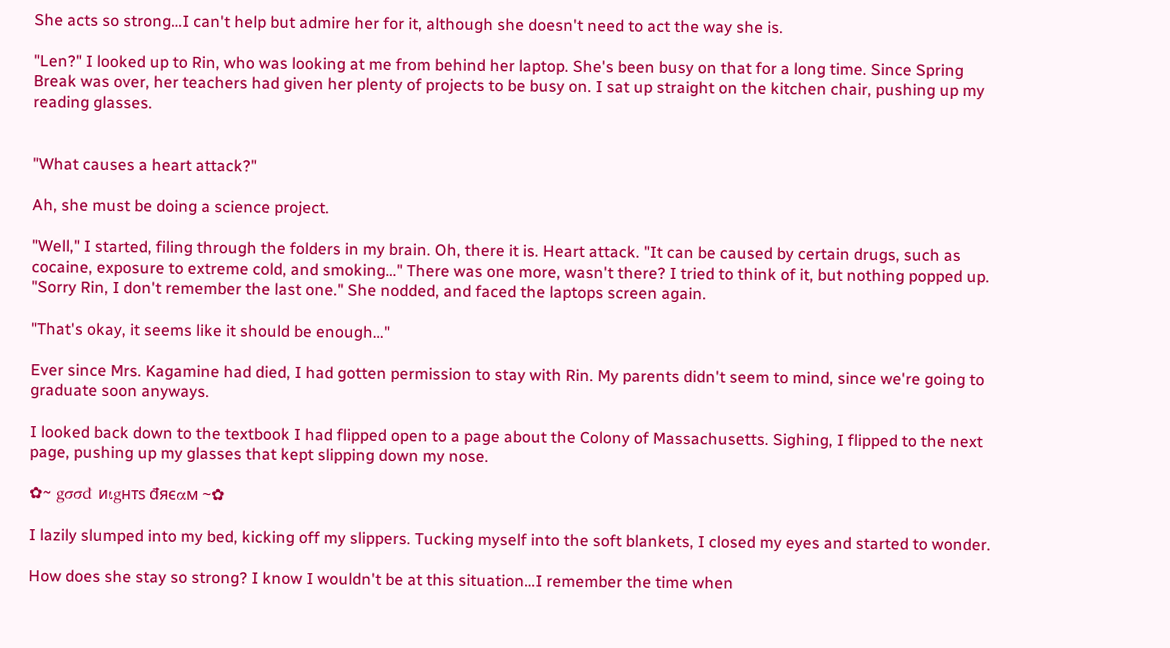She acts so strong…I can't help but admire her for it, although she doesn't need to act the way she is.

"Len?" I looked up to Rin, who was looking at me from behind her laptop. She's been busy on that for a long time. Since Spring Break was over, her teachers had given her plenty of projects to be busy on. I sat up straight on the kitchen chair, pushing up my reading glasses.


"What causes a heart attack?"

Ah, she must be doing a science project.

"Well," I started, filing through the folders in my brain. Oh, there it is. Heart attack. "It can be caused by certain drugs, such as cocaine, exposure to extreme cold, and smoking…" There was one more, wasn't there? I tried to think of it, but nothing popped up. "Sorry Rin, I don't remember the last one." She nodded, and faced the laptops screen again.

"That's okay, it seems like it should be enough…"

Ever since Mrs. Kagamine had died, I had gotten permission to stay with Rin. My parents didn't seem to mind, since we're going to graduate soon anyways.

I looked back down to the textbook I had flipped open to a page about the Colony of Massachusetts. Sighing, I flipped to the next page, pushing up my glasses that kept slipping down my nose.

✿~ gσσđ иιgнтѕ đяєαм ~✿

I lazily slumped into my bed, kicking off my slippers. Tucking myself into the soft blankets, I closed my eyes and started to wonder.

How does she stay so strong? I know I wouldn't be at this situation…I remember the time when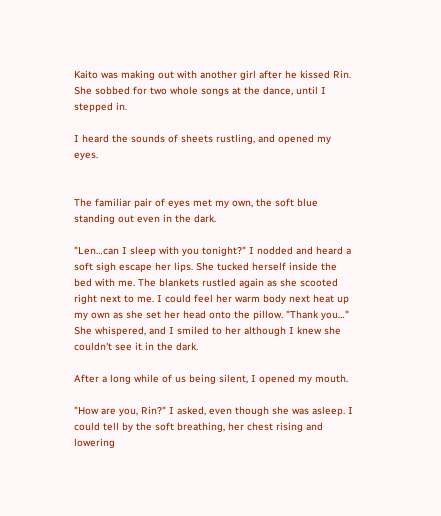Kaito was making out with another girl after he kissed Rin. She sobbed for two whole songs at the dance, until I stepped in.

I heard the sounds of sheets rustling, and opened my eyes.


The familiar pair of eyes met my own, the soft blue standing out even in the dark.

"Len…can I sleep with you tonight?" I nodded and heard a soft sigh escape her lips. She tucked herself inside the bed with me. The blankets rustled again as she scooted right next to me. I could feel her warm body next heat up my own as she set her head onto the pillow. "Thank you…" She whispered, and I smiled to her although I knew she couldn't see it in the dark.

After a long while of us being silent, I opened my mouth.

"How are you, Rin?" I asked, even though she was asleep. I could tell by the soft breathing, her chest rising and lowering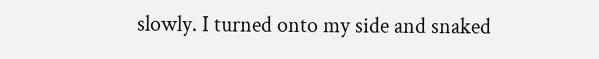slowly. I turned onto my side and snaked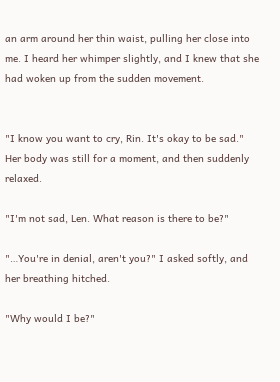an arm around her thin waist, pulling her close into me. I heard her whimper slightly, and I knew that she had woken up from the sudden movement.


"I know you want to cry, Rin. It's okay to be sad." Her body was still for a moment, and then suddenly relaxed.

"I'm not sad, Len. What reason is there to be?"

"…You're in denial, aren't you?" I asked softly, and her breathing hitched.

"Why would I be?"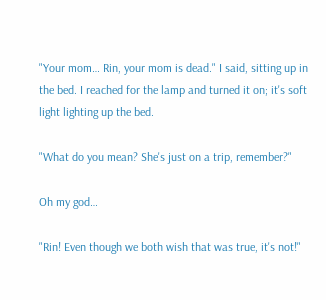"Your mom… Rin, your mom is dead." I said, sitting up in the bed. I reached for the lamp and turned it on; it's soft light lighting up the bed.

"What do you mean? She's just on a trip, remember?"

Oh my god…

"Rin! Even though we both wish that was true, it's not!"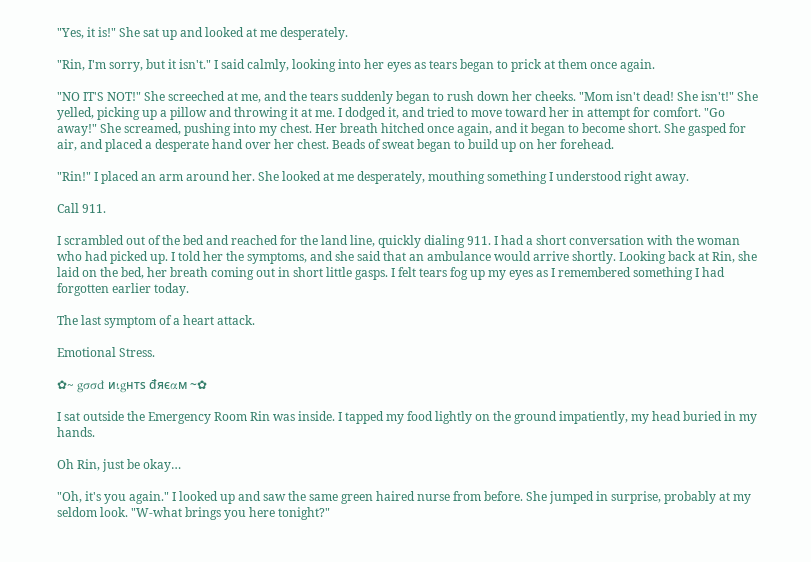"Yes, it is!" She sat up and looked at me desperately.

"Rin, I'm sorry, but it isn't." I said calmly, looking into her eyes as tears began to prick at them once again.

"NO IT'S NOT!" She screeched at me, and the tears suddenly began to rush down her cheeks. "Mom isn't dead! She isn't!" She yelled, picking up a pillow and throwing it at me. I dodged it, and tried to move toward her in attempt for comfort. "Go away!" She screamed, pushing into my chest. Her breath hitched once again, and it began to become short. She gasped for air, and placed a desperate hand over her chest. Beads of sweat began to build up on her forehead.

"Rin!" I placed an arm around her. She looked at me desperately, mouthing something I understood right away.

Call 911.

I scrambled out of the bed and reached for the land line, quickly dialing 911. I had a short conversation with the woman who had picked up. I told her the symptoms, and she said that an ambulance would arrive shortly. Looking back at Rin, she laid on the bed, her breath coming out in short little gasps. I felt tears fog up my eyes as I remembered something I had forgotten earlier today.

The last symptom of a heart attack.

Emotional Stress.

✿~ gσσđ иιgнтѕ đяєαм ~✿

I sat outside the Emergency Room Rin was inside. I tapped my food lightly on the ground impatiently, my head buried in my hands.

Oh Rin, just be okay…

"Oh, it's you again." I looked up and saw the same green haired nurse from before. She jumped in surprise, probably at my seldom look. "W-what brings you here tonight?"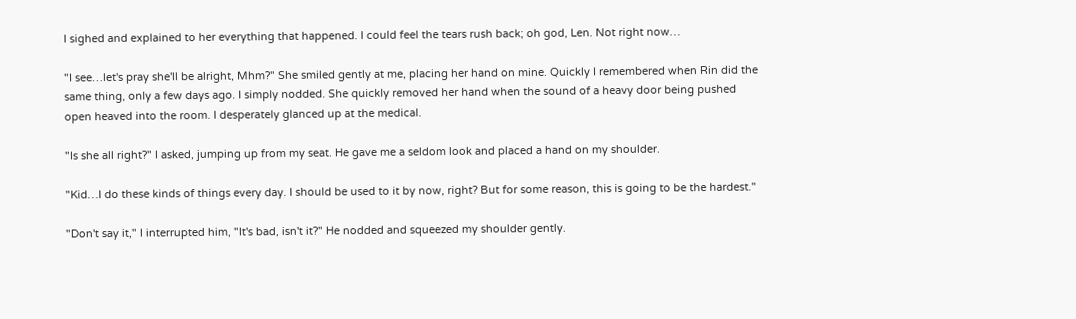I sighed and explained to her everything that happened. I could feel the tears rush back; oh god, Len. Not right now…

"I see…let's pray she'll be alright, Mhm?" She smiled gently at me, placing her hand on mine. Quickly I remembered when Rin did the same thing, only a few days ago. I simply nodded. She quickly removed her hand when the sound of a heavy door being pushed open heaved into the room. I desperately glanced up at the medical.

"Is she all right?" I asked, jumping up from my seat. He gave me a seldom look and placed a hand on my shoulder.

"Kid…I do these kinds of things every day. I should be used to it by now, right? But for some reason, this is going to be the hardest."

"Don't say it," I interrupted him, "It's bad, isn't it?" He nodded and squeezed my shoulder gently.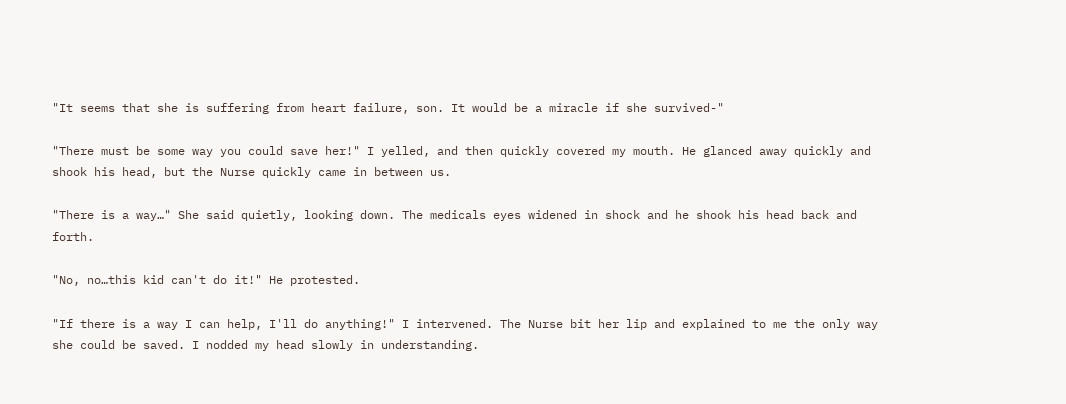"It seems that she is suffering from heart failure, son. It would be a miracle if she survived-"

"There must be some way you could save her!" I yelled, and then quickly covered my mouth. He glanced away quickly and shook his head, but the Nurse quickly came in between us.

"There is a way…" She said quietly, looking down. The medicals eyes widened in shock and he shook his head back and forth.

"No, no…this kid can't do it!" He protested.

"If there is a way I can help, I'll do anything!" I intervened. The Nurse bit her lip and explained to me the only way she could be saved. I nodded my head slowly in understanding.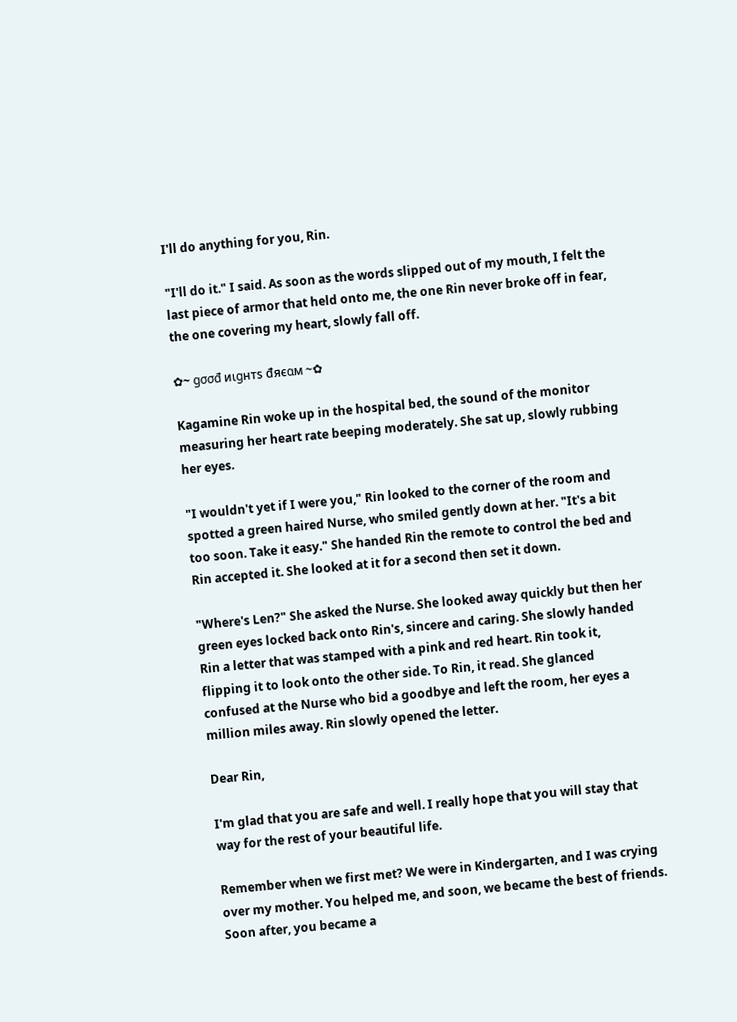I'll do anything for you, Rin.

"I'll do it." I said. As soon as the words slipped out of my mouth, I felt the last piece of armor that held onto me, the one Rin never broke off in fear, the one covering my heart, slowly fall off.

✿~ gσσđ иιgнтѕ đяєαм ~✿

Kagamine Rin woke up in the hospital bed, the sound of the monitor measuring her heart rate beeping moderately. She sat up, slowly rubbing her eyes.

"I wouldn't yet if I were you," Rin looked to the corner of the room and spotted a green haired Nurse, who smiled gently down at her. "It's a bit too soon. Take it easy." She handed Rin the remote to control the bed and Rin accepted it. She looked at it for a second then set it down.

"Where's Len?" She asked the Nurse. She looked away quickly but then her green eyes locked back onto Rin's, sincere and caring. She slowly handed Rin a letter that was stamped with a pink and red heart. Rin took it, flipping it to look onto the other side. To Rin, it read. She glanced confused at the Nurse who bid a goodbye and left the room, her eyes a million miles away. Rin slowly opened the letter.

Dear Rin,

I'm glad that you are safe and well. I really hope that you will stay that way for the rest of your beautiful life.

Remember when we first met? We were in Kindergarten, and I was crying over my mother. You helped me, and soon, we became the best of friends. Soon after, you became a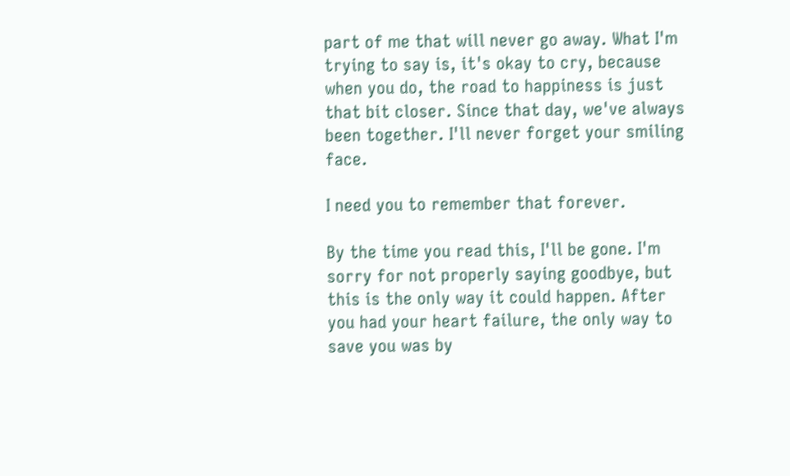part of me that will never go away. What I'm trying to say is, it's okay to cry, because when you do, the road to happiness is just that bit closer. Since that day, we've always been together. I'll never forget your smiling face.

I need you to remember that forever.

By the time you read this, I'll be gone. I'm sorry for not properly saying goodbye, but this is the only way it could happen. After you had your heart failure, the only way to save you was by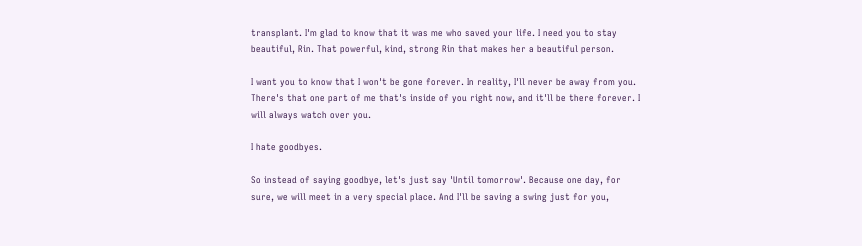transplant. I'm glad to know that it was me who saved your life. I need you to stay beautiful, Rin. That powerful, kind, strong Rin that makes her a beautiful person.

I want you to know that I won't be gone forever. In reality, I'll never be away from you. There's that one part of me that's inside of you right now, and it'll be there forever. I will always watch over you.

I hate goodbyes.

So instead of saying goodbye, let's just say 'Until tomorrow'. Because one day, for sure, we will meet in a very special place. And I'll be saving a swing just for you,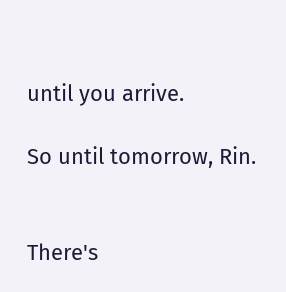until you arrive.

So until tomorrow, Rin.


There's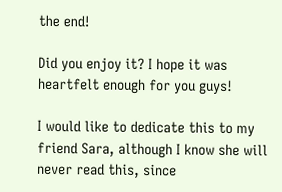the end!

Did you enjoy it? I hope it was heartfelt enough for you guys!

I would like to dedicate this to my friend Sara, although I know she will never read this, since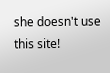she doesn't use this site!